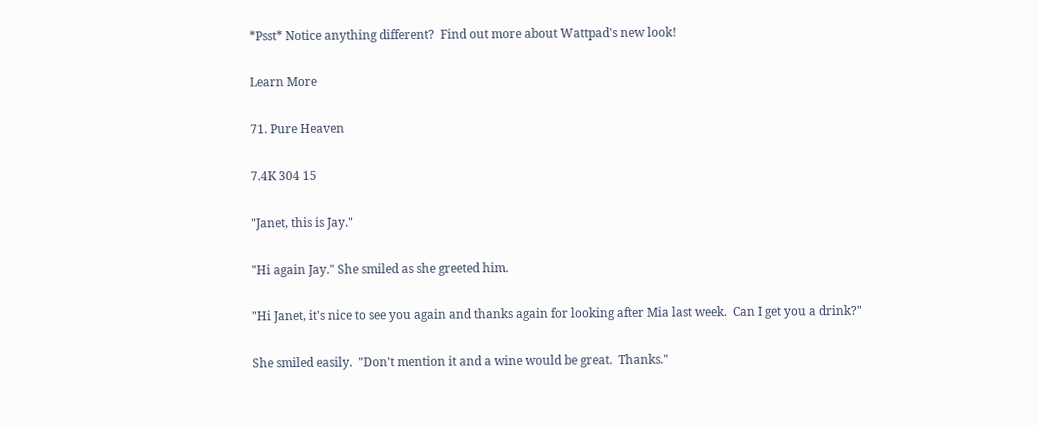*Psst* Notice anything different?  Find out more about Wattpad's new look!

Learn More

71. Pure Heaven

7.4K 304 15

"Janet, this is Jay."

"Hi again Jay." She smiled as she greeted him.

"Hi Janet, it's nice to see you again and thanks again for looking after Mia last week.  Can I get you a drink?"

She smiled easily.  "Don't mention it and a wine would be great.  Thanks."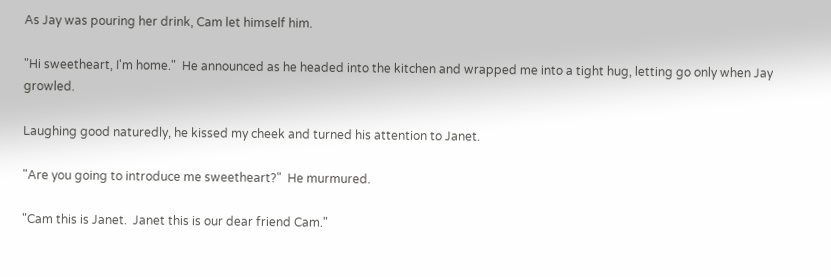As Jay was pouring her drink, Cam let himself him.

"Hi sweetheart, I'm home."  He announced as he headed into the kitchen and wrapped me into a tight hug, letting go only when Jay growled.

Laughing good naturedly, he kissed my cheek and turned his attention to Janet.

"Are you going to introduce me sweetheart?"  He murmured.

"Cam this is Janet.  Janet this is our dear friend Cam."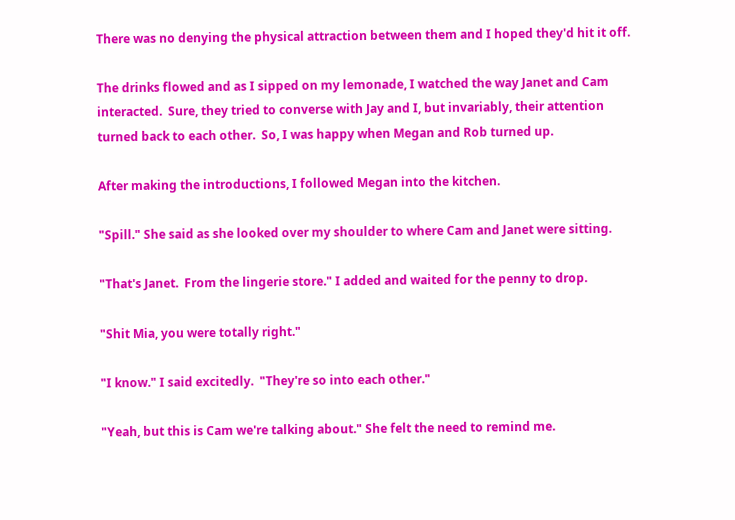There was no denying the physical attraction between them and I hoped they'd hit it off.

The drinks flowed and as I sipped on my lemonade, I watched the way Janet and Cam interacted.  Sure, they tried to converse with Jay and I, but invariably, their attention turned back to each other.  So, I was happy when Megan and Rob turned up.

After making the introductions, I followed Megan into the kitchen.

"Spill." She said as she looked over my shoulder to where Cam and Janet were sitting.

"That's Janet.  From the lingerie store." I added and waited for the penny to drop.

"Shit Mia, you were totally right."

"I know." I said excitedly.  "They're so into each other."

"Yeah, but this is Cam we're talking about." She felt the need to remind me.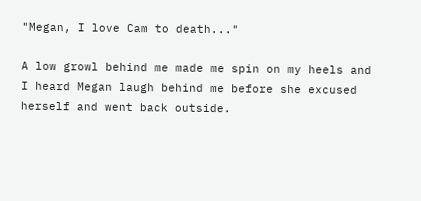"Megan, I love Cam to death..."

A low growl behind me made me spin on my heels and I heard Megan laugh behind me before she excused herself and went back outside.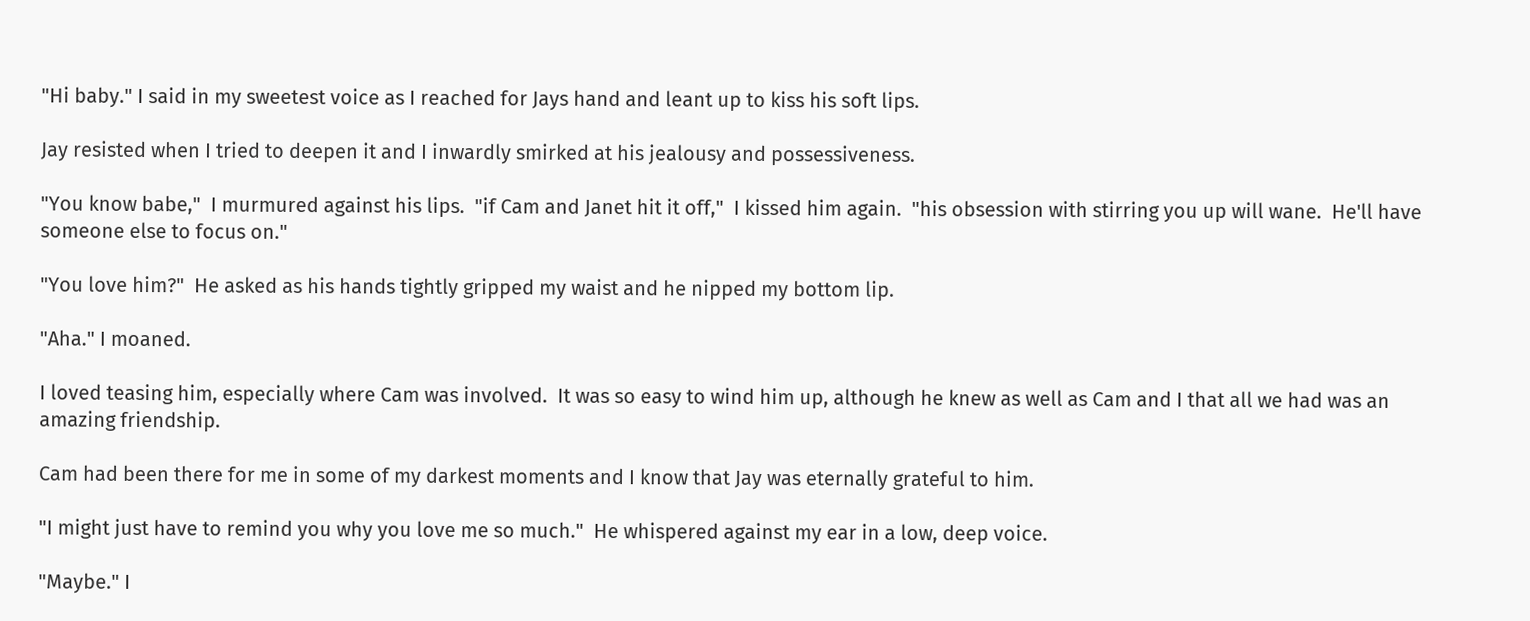"Hi baby." I said in my sweetest voice as I reached for Jays hand and leant up to kiss his soft lips.

Jay resisted when I tried to deepen it and I inwardly smirked at his jealousy and possessiveness.

"You know babe,"  I murmured against his lips.  "if Cam and Janet hit it off,"  I kissed him again.  "his obsession with stirring you up will wane.  He'll have someone else to focus on."

"You love him?"  He asked as his hands tightly gripped my waist and he nipped my bottom lip.

"Aha." I moaned.

I loved teasing him, especially where Cam was involved.  It was so easy to wind him up, although he knew as well as Cam and I that all we had was an amazing friendship.

Cam had been there for me in some of my darkest moments and I know that Jay was eternally grateful to him.

"I might just have to remind you why you love me so much."  He whispered against my ear in a low, deep voice.

"Maybe." I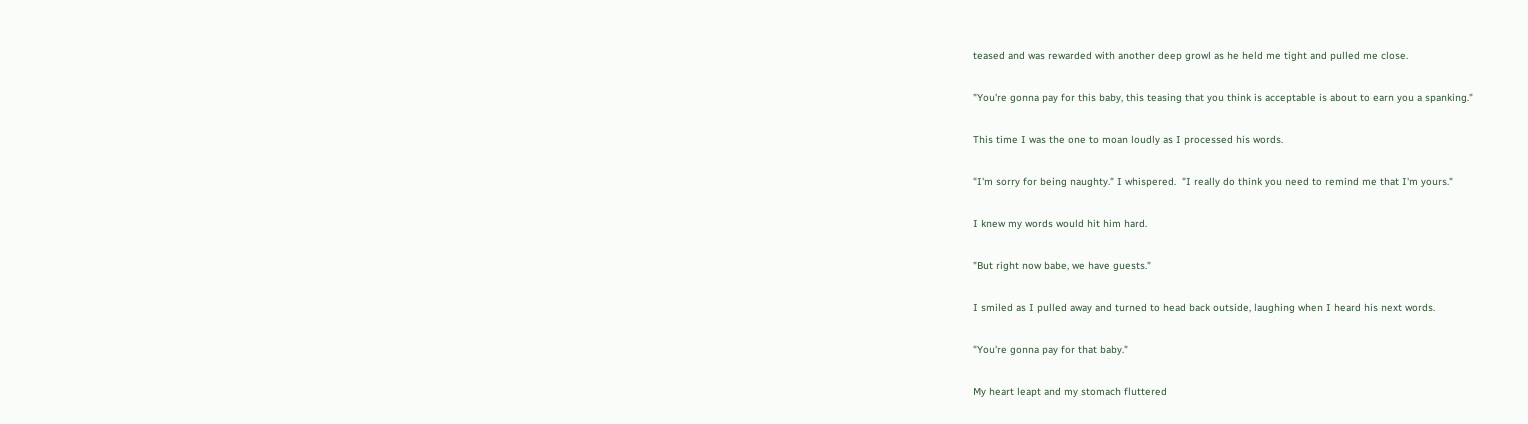teased and was rewarded with another deep growl as he held me tight and pulled me close.

"You're gonna pay for this baby, this teasing that you think is acceptable is about to earn you a spanking."

This time I was the one to moan loudly as I processed his words.

"I'm sorry for being naughty." I whispered.  "I really do think you need to remind me that I'm yours."

I knew my words would hit him hard.

"But right now babe, we have guests."

I smiled as I pulled away and turned to head back outside, laughing when I heard his next words.

"You're gonna pay for that baby."

My heart leapt and my stomach fluttered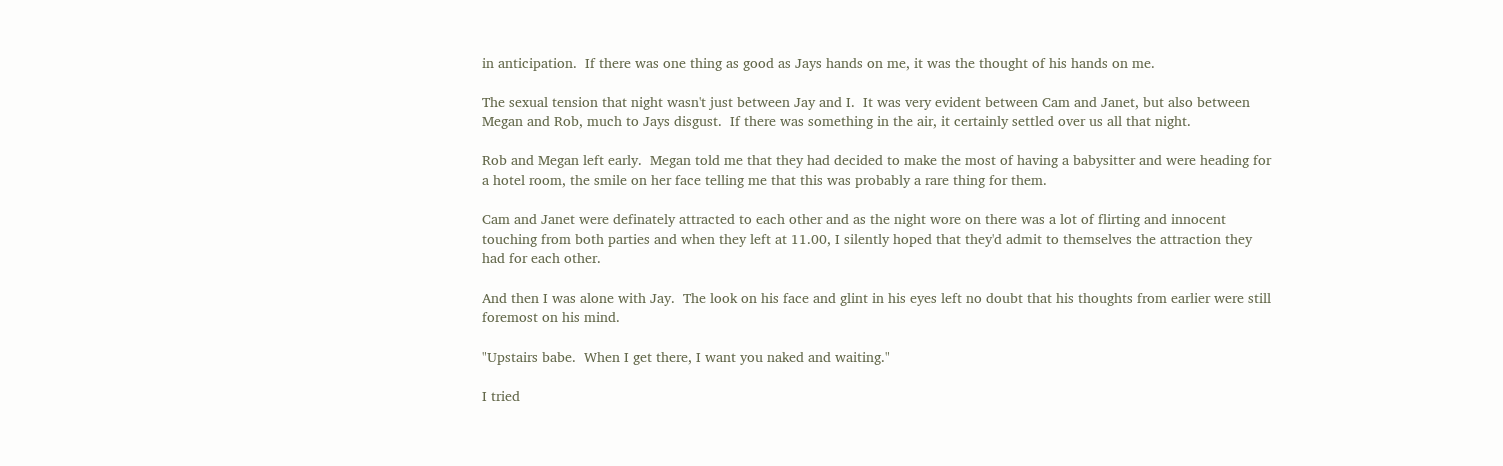in anticipation.  If there was one thing as good as Jays hands on me, it was the thought of his hands on me.

The sexual tension that night wasn't just between Jay and I.  It was very evident between Cam and Janet, but also between Megan and Rob, much to Jays disgust.  If there was something in the air, it certainly settled over us all that night.

Rob and Megan left early.  Megan told me that they had decided to make the most of having a babysitter and were heading for a hotel room, the smile on her face telling me that this was probably a rare thing for them.

Cam and Janet were definately attracted to each other and as the night wore on there was a lot of flirting and innocent touching from both parties and when they left at 11.00, I silently hoped that they'd admit to themselves the attraction they had for each other.

And then I was alone with Jay.  The look on his face and glint in his eyes left no doubt that his thoughts from earlier were still foremost on his mind.

"Upstairs babe.  When I get there, I want you naked and waiting."

I tried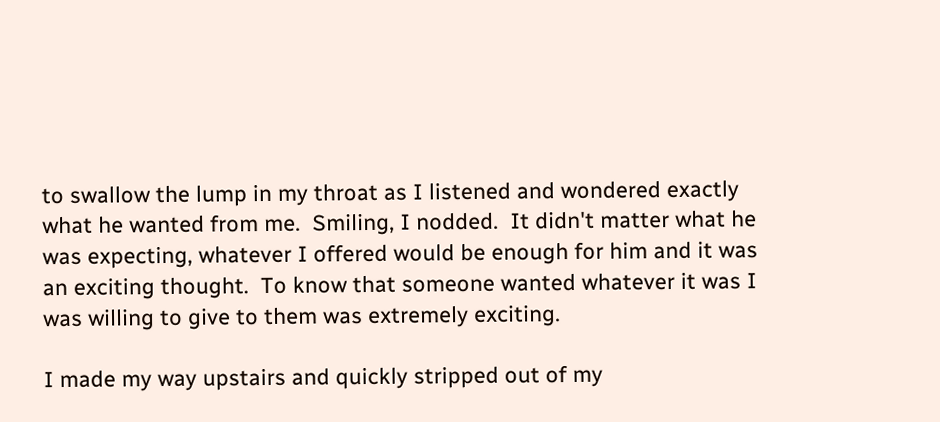to swallow the lump in my throat as I listened and wondered exactly what he wanted from me.  Smiling, I nodded.  It didn't matter what he was expecting, whatever I offered would be enough for him and it was an exciting thought.  To know that someone wanted whatever it was I was willing to give to them was extremely exciting.

I made my way upstairs and quickly stripped out of my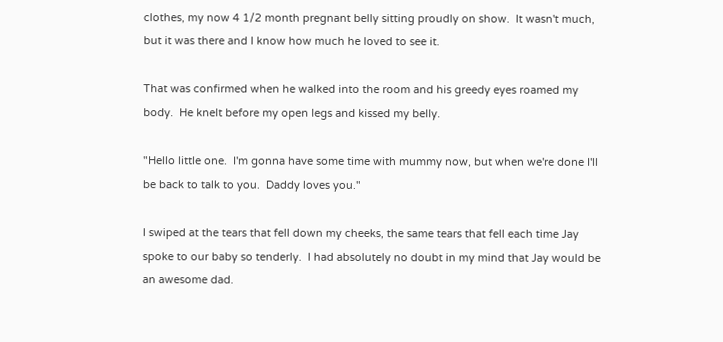clothes, my now 4 1/2 month pregnant belly sitting proudly on show.  It wasn't much, but it was there and I know how much he loved to see it.

That was confirmed when he walked into the room and his greedy eyes roamed my body.  He knelt before my open legs and kissed my belly.

"Hello little one.  I'm gonna have some time with mummy now, but when we're done I'll be back to talk to you.  Daddy loves you."

I swiped at the tears that fell down my cheeks, the same tears that fell each time Jay spoke to our baby so tenderly.  I had absolutely no doubt in my mind that Jay would be an awesome dad.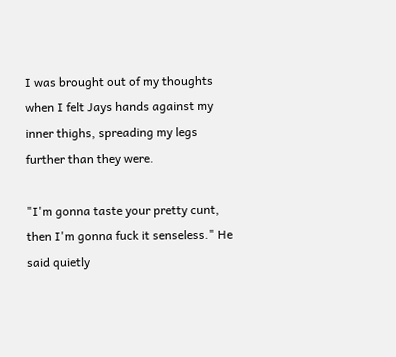I was brought out of my thoughts when I felt Jays hands against my inner thighs, spreading my legs further than they were.

"I'm gonna taste your pretty cunt, then I'm gonna fuck it senseless." He said quietly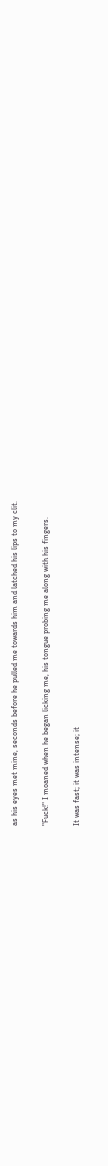as his eyes met mine, seconds before he pulled me towards him and latched his lips to my clit.

"Fuck!" I moaned when he began licking me, his tongue probing me along with his fingers.

It was fast; it was intense; it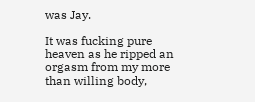was Jay.

It was fucking pure heaven as he ripped an orgasm from my more than willing body,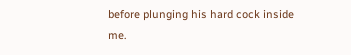before plunging his hard cock inside me.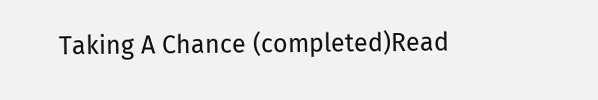Taking A Chance (completed)Read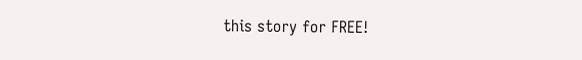this story for FREE!